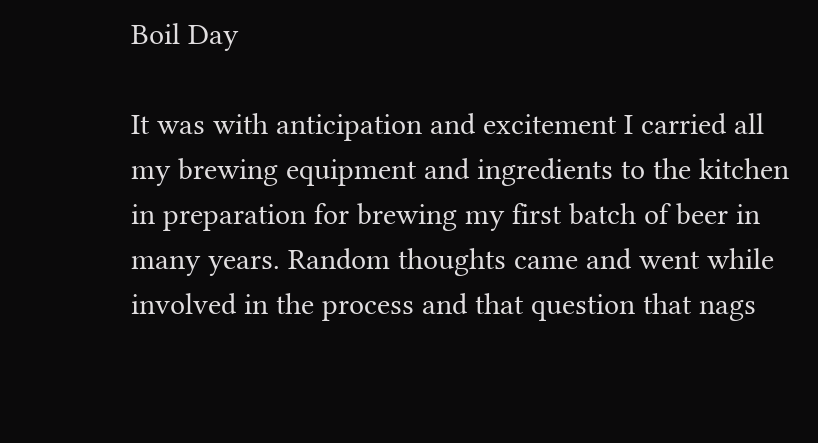Boil Day

It was with anticipation and excitement I carried all my brewing equipment and ingredients to the kitchen in preparation for brewing my first batch of beer in many years. Random thoughts came and went while involved in the process and that question that nags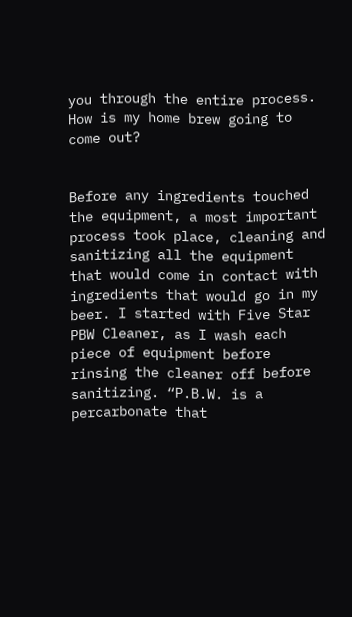you through the entire process. How is my home brew going to come out?


Before any ingredients touched the equipment, a most important process took place, cleaning and sanitizing all the equipment that would come in contact with ingredients that would go in my beer. I started with Five Star PBW Cleaner, as I wash each piece of equipment before rinsing the cleaner off before sanitizing. “P.B.W. is a percarbonate that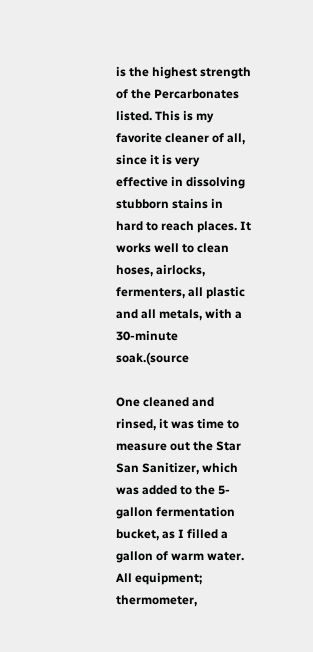is the highest strength of the Percarbonates listed. This is my favorite cleaner of all, since it is very effective in dissolving stubborn stains in hard to reach places. It works well to clean hoses, airlocks, fermenters, all plastic and all metals, with a 30-minute soak.(source

One cleaned and rinsed, it was time to measure out the Star San Sanitizer, which was added to the 5-gallon fermentation bucket, as I filled a gallon of warm water. All equipment; thermometer,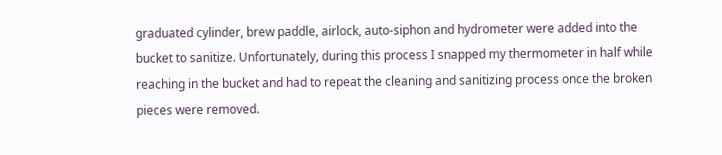graduated cylinder, brew paddle, airlock, auto-siphon and hydrometer were added into the bucket to sanitize. Unfortunately, during this process I snapped my thermometer in half while reaching in the bucket and had to repeat the cleaning and sanitizing process once the broken pieces were removed.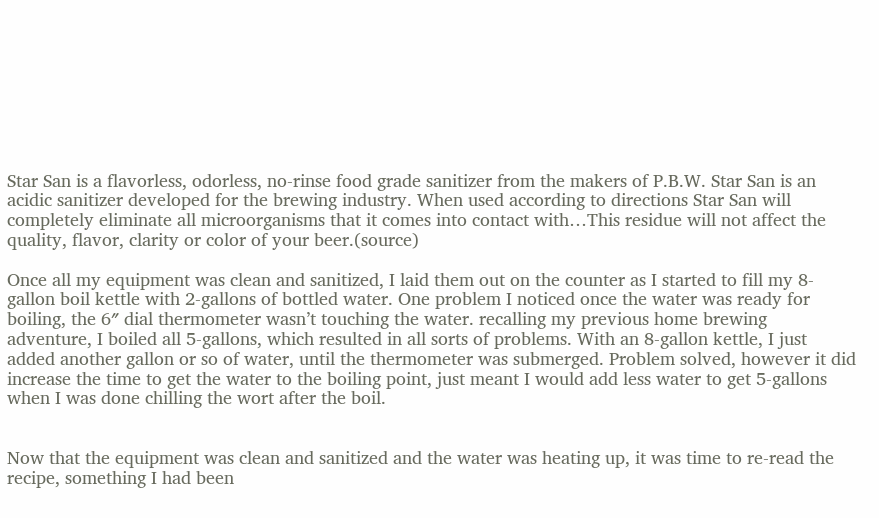Star San is a flavorless, odorless, no-rinse food grade sanitizer from the makers of P.B.W. Star San is an acidic sanitizer developed for the brewing industry. When used according to directions Star San will completely eliminate all microorganisms that it comes into contact with…This residue will not affect the quality, flavor, clarity or color of your beer.(source)

Once all my equipment was clean and sanitized, I laid them out on the counter as I started to fill my 8-gallon boil kettle with 2-gallons of bottled water. One problem I noticed once the water was ready for boiling, the 6″ dial thermometer wasn’t touching the water. recalling my previous home brewing adventure, I boiled all 5-gallons, which resulted in all sorts of problems. With an 8-gallon kettle, I just added another gallon or so of water, until the thermometer was submerged. Problem solved, however it did increase the time to get the water to the boiling point, just meant I would add less water to get 5-gallons when I was done chilling the wort after the boil.


Now that the equipment was clean and sanitized and the water was heating up, it was time to re-read the recipe, something I had been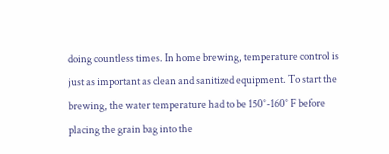doing countless times. In home brewing, temperature control is just as important as clean and sanitized equipment. To start the brewing, the water temperature had to be 150°-160° F before placing the grain bag into the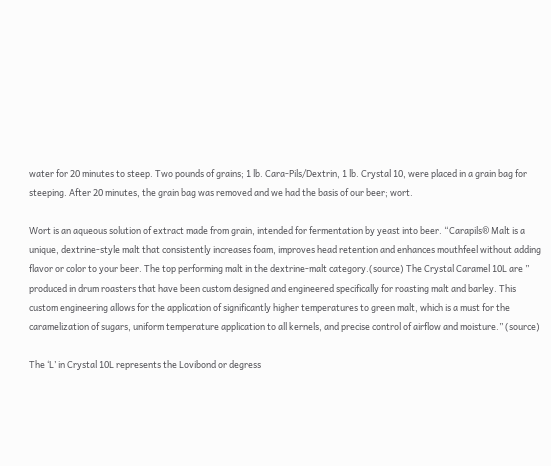water for 20 minutes to steep. Two pounds of grains; 1 lb. Cara-Pils/Dextrin, 1 lb. Crystal 10, were placed in a grain bag for steeping. After 20 minutes, the grain bag was removed and we had the basis of our beer; wort.

Wort is an aqueous solution of extract made from grain, intended for fermentation by yeast into beer. “Carapils® Malt is a unique, dextrine-style malt that consistently increases foam, improves head retention and enhances mouthfeel without adding flavor or color to your beer. The top performing malt in the dextrine-malt category.(source) The Crystal Caramel 10L are ” produced in drum roasters that have been custom designed and engineered specifically for roasting malt and barley. This custom engineering allows for the application of significantly higher temperatures to green malt, which is a must for the caramelization of sugars, uniform temperature application to all kernels, and precise control of airflow and moisture.” (source)

The ‘L’ in Crystal 10L represents the Lovibond or degress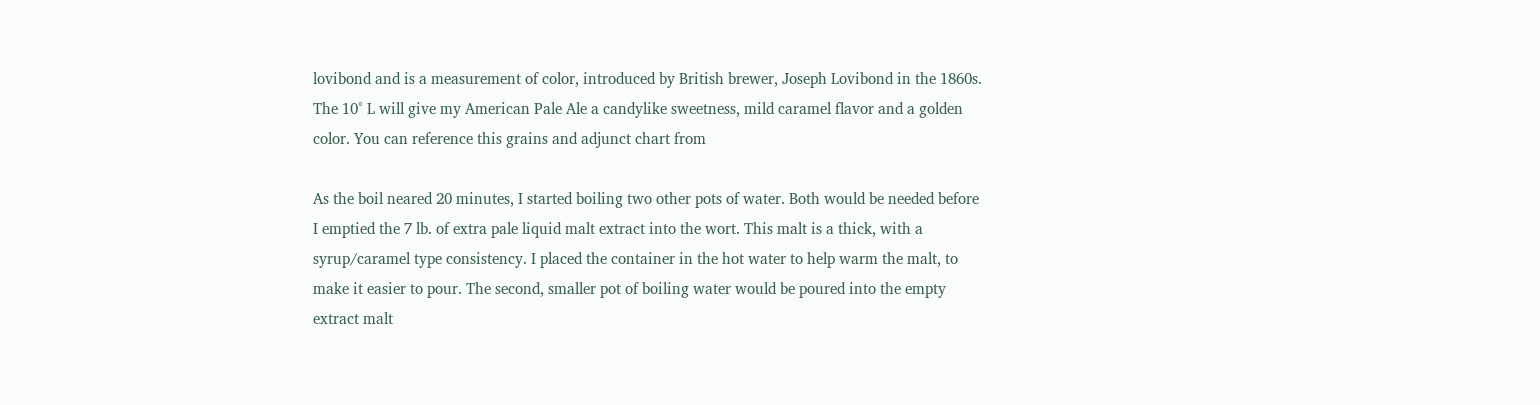lovibond and is a measurement of color, introduced by British brewer, Joseph Lovibond in the 1860s. The 10° L will give my American Pale Ale a candylike sweetness, mild caramel flavor and a golden color. You can reference this grains and adjunct chart from

As the boil neared 20 minutes, I started boiling two other pots of water. Both would be needed before I emptied the 7 lb. of extra pale liquid malt extract into the wort. This malt is a thick, with a syrup/caramel type consistency. I placed the container in the hot water to help warm the malt, to make it easier to pour. The second, smaller pot of boiling water would be poured into the empty extract malt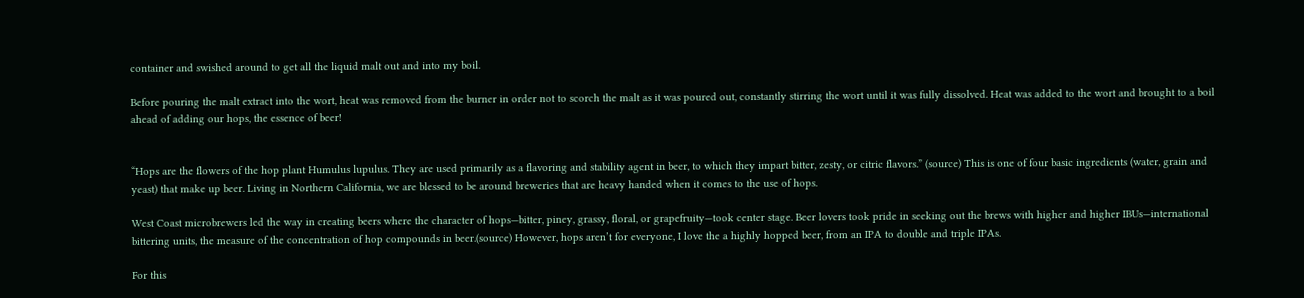container and swished around to get all the liquid malt out and into my boil.

Before pouring the malt extract into the wort, heat was removed from the burner in order not to scorch the malt as it was poured out, constantly stirring the wort until it was fully dissolved. Heat was added to the wort and brought to a boil ahead of adding our hops, the essence of beer!


“Hops are the flowers of the hop plant Humulus lupulus. They are used primarily as a flavoring and stability agent in beer, to which they impart bitter, zesty, or citric flavors.” (source) This is one of four basic ingredients (water, grain and yeast) that make up beer. Living in Northern California, we are blessed to be around breweries that are heavy handed when it comes to the use of hops.

West Coast microbrewers led the way in creating beers where the character of hops—bitter, piney, grassy, floral, or grapefruity—took center stage. Beer lovers took pride in seeking out the brews with higher and higher IBUs—international bittering units, the measure of the concentration of hop compounds in beer.(source) However, hops aren’t for everyone, I love the a highly hopped beer, from an IPA to double and triple IPAs.

For this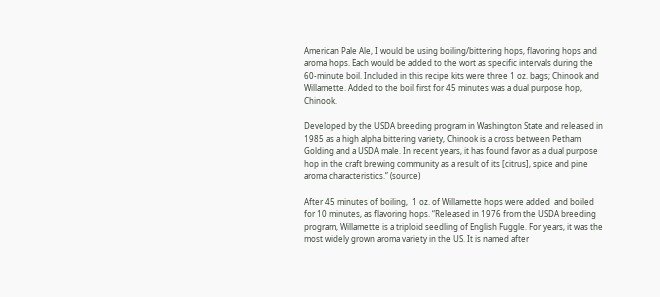American Pale Ale, I would be using boiling/bittering hops, flavoring hops and aroma hops. Each would be added to the wort as specific intervals during the 60-minute boil. Included in this recipe kits were three 1 oz. bags; Chinook and Willamette. Added to the boil first for 45 minutes was a dual purpose hop, Chinook.

Developed by the USDA breeding program in Washington State and released in 1985 as a high alpha bittering variety, Chinook is a cross between Petham Golding and a USDA male. In recent years, it has found favor as a dual purpose hop in the craft brewing community as a result of its [citrus], spice and pine aroma characteristics.” (source)

After 45 minutes of boiling,  1 oz. of Willamette hops were added  and boiled for 10 minutes, as flavoring hops. “Released in 1976 from the USDA breeding program, Willamette is a triploid seedling of English Fuggle. For years, it was the most widely grown aroma variety in the US. It is named after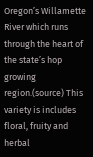Oregon’s Willamette River which runs through the heart of the state’s hop growing region.(source) This variety is includes floral, fruity and herbal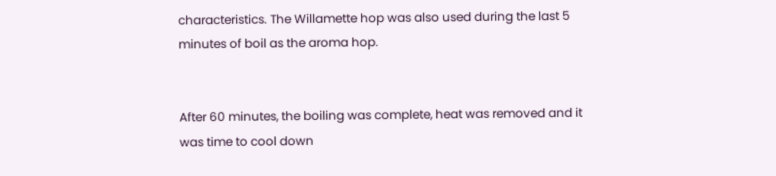characteristics. The Willamette hop was also used during the last 5 minutes of boil as the aroma hop.


After 60 minutes, the boiling was complete, heat was removed and it was time to cool down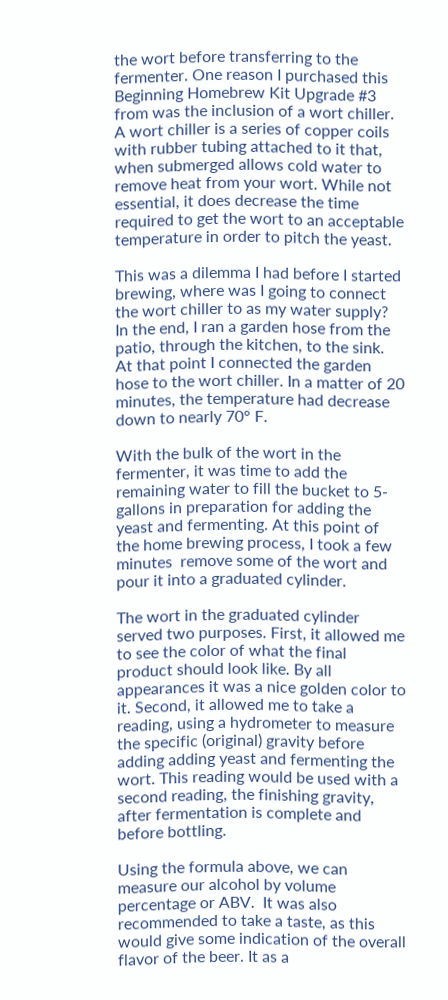the wort before transferring to the fermenter. One reason I purchased this Beginning Homebrew Kit Upgrade #3 from was the inclusion of a wort chiller. A wort chiller is a series of copper coils with rubber tubing attached to it that, when submerged allows cold water to remove heat from your wort. While not essential, it does decrease the time required to get the wort to an acceptable temperature in order to pitch the yeast.

This was a dilemma I had before I started brewing, where was I going to connect the wort chiller to as my water supply? In the end, I ran a garden hose from the patio, through the kitchen, to the sink. At that point I connected the garden hose to the wort chiller. In a matter of 20 minutes, the temperature had decrease down to nearly 70° F.

With the bulk of the wort in the fermenter, it was time to add the remaining water to fill the bucket to 5-gallons in preparation for adding the yeast and fermenting. At this point of the home brewing process, I took a few minutes  remove some of the wort and pour it into a graduated cylinder.

The wort in the graduated cylinder served two purposes. First, it allowed me to see the color of what the final product should look like. By all appearances it was a nice golden color to it. Second, it allowed me to take a reading, using a hydrometer to measure the specific (original) gravity before adding adding yeast and fermenting the wort. This reading would be used with a second reading, the finishing gravity, after fermentation is complete and before bottling.

Using the formula above, we can measure our alcohol by volume percentage or ABV.  It was also recommended to take a taste, as this would give some indication of the overall flavor of the beer. It as a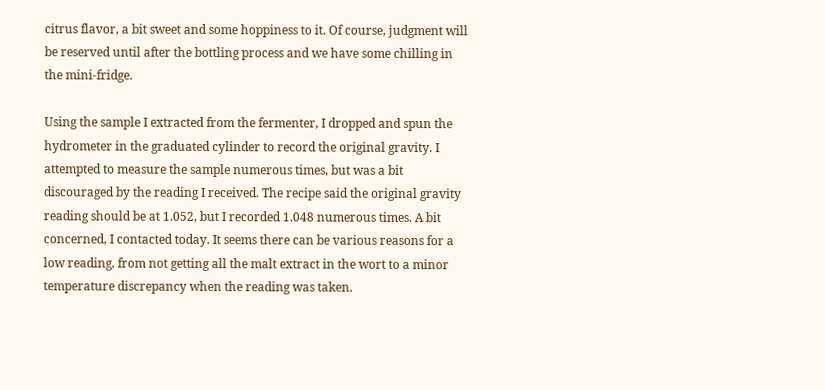citrus flavor, a bit sweet and some hoppiness to it. Of course, judgment will be reserved until after the bottling process and we have some chilling in the mini-fridge.

Using the sample I extracted from the fermenter, I dropped and spun the hydrometer in the graduated cylinder to record the original gravity. I attempted to measure the sample numerous times, but was a bit discouraged by the reading I received. The recipe said the original gravity reading should be at 1.052, but I recorded 1.048 numerous times. A bit concerned, I contacted today. It seems there can be various reasons for a low reading, from not getting all the malt extract in the wort to a minor temperature discrepancy when the reading was taken.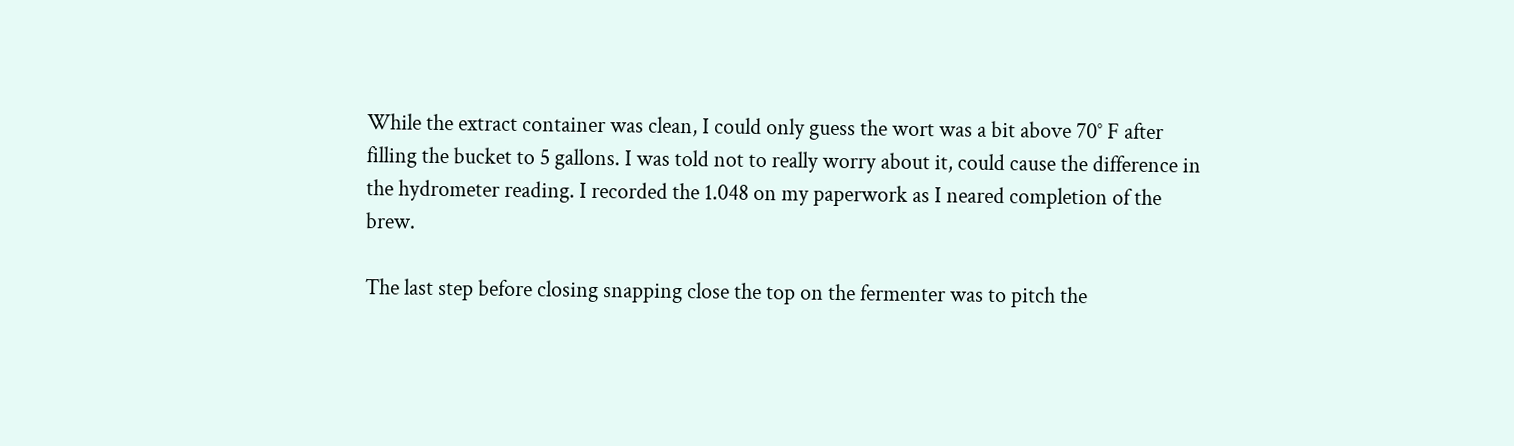While the extract container was clean, I could only guess the wort was a bit above 70° F after filling the bucket to 5 gallons. I was told not to really worry about it, could cause the difference in the hydrometer reading. I recorded the 1.048 on my paperwork as I neared completion of the brew.

The last step before closing snapping close the top on the fermenter was to pitch the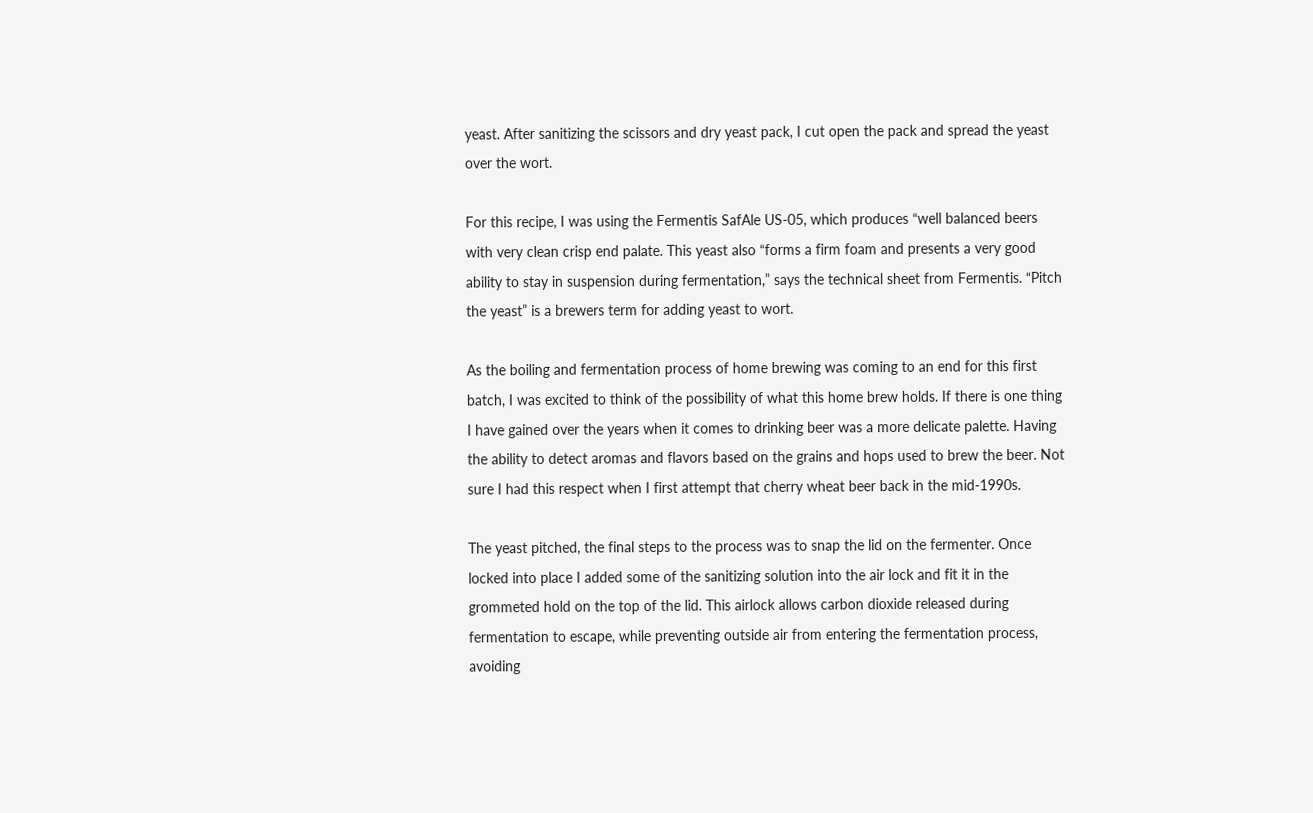yeast. After sanitizing the scissors and dry yeast pack, I cut open the pack and spread the yeast over the wort.

For this recipe, I was using the Fermentis SafAle US-05, which produces “well balanced beers with very clean crisp end palate. This yeast also “forms a firm foam and presents a very good ability to stay in suspension during fermentation,” says the technical sheet from Fermentis. “Pitch the yeast” is a brewers term for adding yeast to wort.

As the boiling and fermentation process of home brewing was coming to an end for this first batch, I was excited to think of the possibility of what this home brew holds. If there is one thing I have gained over the years when it comes to drinking beer was a more delicate palette. Having the ability to detect aromas and flavors based on the grains and hops used to brew the beer. Not sure I had this respect when I first attempt that cherry wheat beer back in the mid-1990s.

The yeast pitched, the final steps to the process was to snap the lid on the fermenter. Once locked into place I added some of the sanitizing solution into the air lock and fit it in the grommeted hold on the top of the lid. This airlock allows carbon dioxide released during fermentation to escape, while preventing outside air from entering the fermentation process, avoiding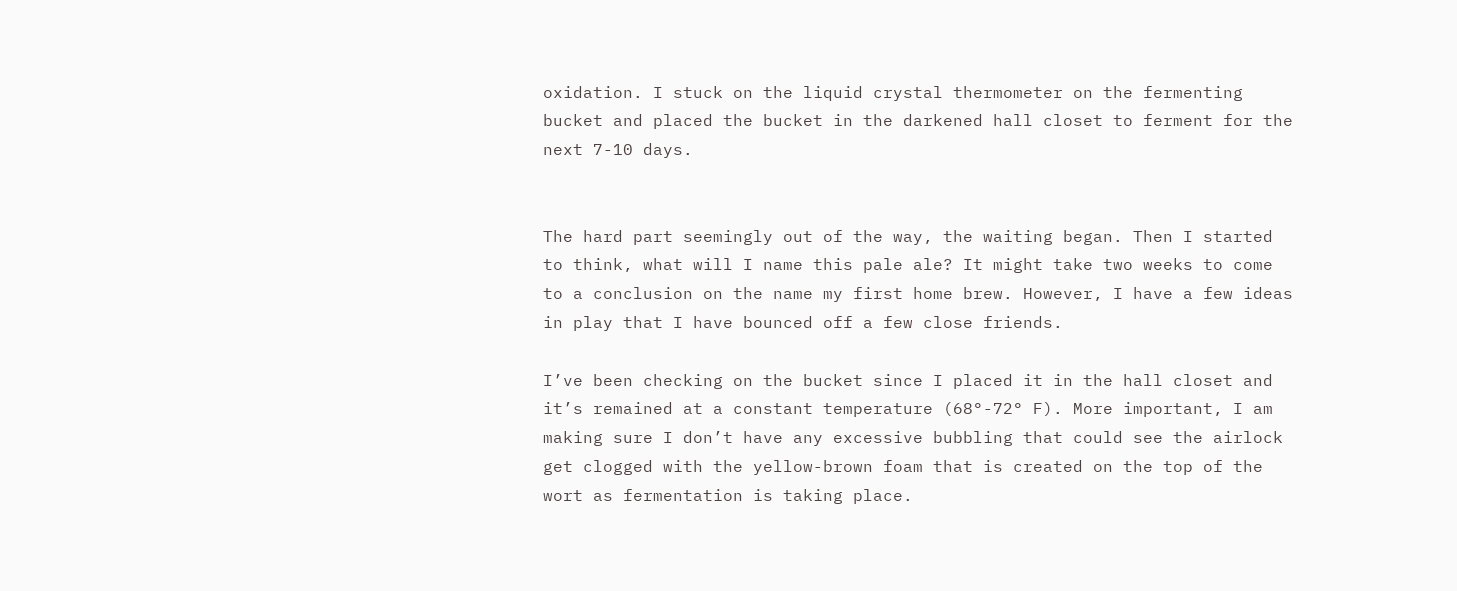oxidation. I stuck on the liquid crystal thermometer on the fermenting bucket and placed the bucket in the darkened hall closet to ferment for the next 7-10 days.


The hard part seemingly out of the way, the waiting began. Then I started to think, what will I name this pale ale? It might take two weeks to come to a conclusion on the name my first home brew. However, I have a few ideas in play that I have bounced off a few close friends.

I’ve been checking on the bucket since I placed it in the hall closet and it’s remained at a constant temperature (68°-72° F). More important, I am making sure I don’t have any excessive bubbling that could see the airlock get clogged with the yellow-brown foam that is created on the top of the wort as fermentation is taking place.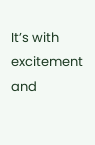It’s with excitement and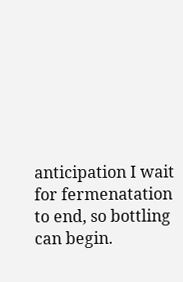anticipation I wait for fermenatation to end, so bottling can begin.